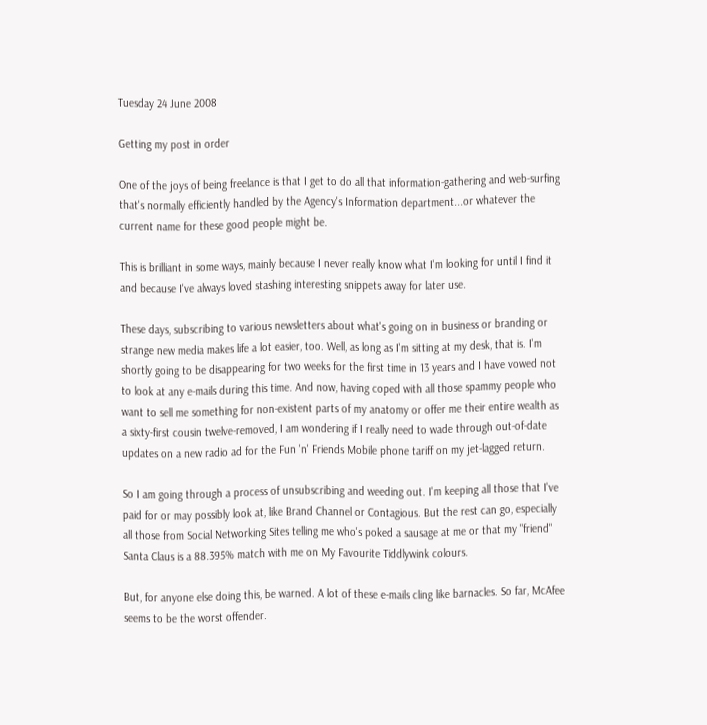Tuesday 24 June 2008

Getting my post in order

One of the joys of being freelance is that I get to do all that information-gathering and web-surfing that's normally efficiently handled by the Agency's Information department...or whatever the current name for these good people might be.

This is brilliant in some ways, mainly because I never really know what I'm looking for until I find it and because I've always loved stashing interesting snippets away for later use.

These days, subscribing to various newsletters about what's going on in business or branding or strange new media makes life a lot easier, too. Well, as long as I'm sitting at my desk, that is. I'm shortly going to be disappearing for two weeks for the first time in 13 years and I have vowed not to look at any e-mails during this time. And now, having coped with all those spammy people who want to sell me something for non-existent parts of my anatomy or offer me their entire wealth as a sixty-first cousin twelve-removed, I am wondering if I really need to wade through out-of-date updates on a new radio ad for the Fun 'n' Friends Mobile phone tariff on my jet-lagged return.

So I am going through a process of unsubscribing and weeding out. I'm keeping all those that I've paid for or may possibly look at, like Brand Channel or Contagious. But the rest can go, especially all those from Social Networking Sites telling me who's poked a sausage at me or that my "friend" Santa Claus is a 88.395% match with me on My Favourite Tiddlywink colours.

But, for anyone else doing this, be warned. A lot of these e-mails cling like barnacles. So far, McAfee seems to be the worst offender.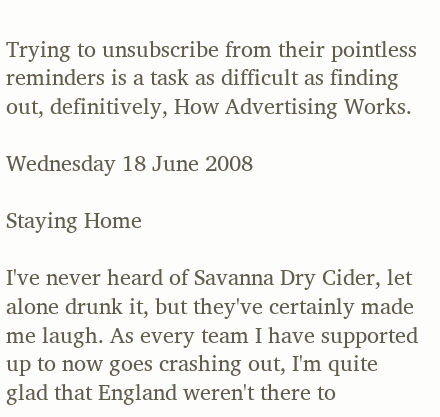Trying to unsubscribe from their pointless reminders is a task as difficult as finding out, definitively, How Advertising Works.

Wednesday 18 June 2008

Staying Home

I've never heard of Savanna Dry Cider, let alone drunk it, but they've certainly made me laugh. As every team I have supported up to now goes crashing out, I'm quite glad that England weren't there to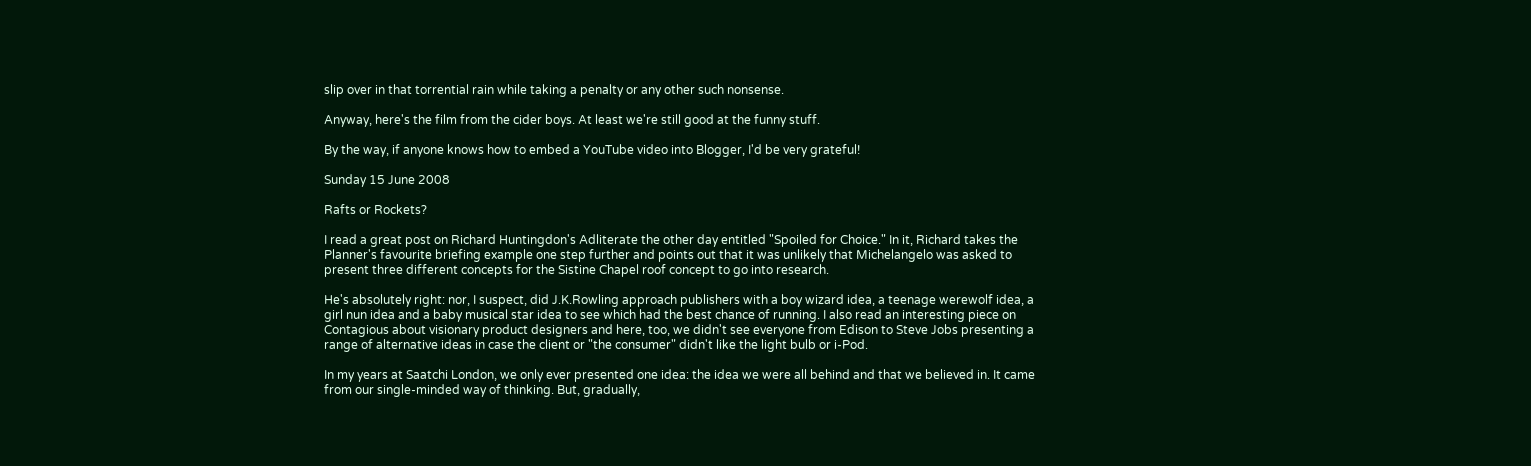slip over in that torrential rain while taking a penalty or any other such nonsense.

Anyway, here's the film from the cider boys. At least we're still good at the funny stuff.

By the way, if anyone knows how to embed a YouTube video into Blogger, I'd be very grateful!

Sunday 15 June 2008

Rafts or Rockets?

I read a great post on Richard Huntingdon's Adliterate the other day entitled "Spoiled for Choice." In it, Richard takes the Planner's favourite briefing example one step further and points out that it was unlikely that Michelangelo was asked to present three different concepts for the Sistine Chapel roof concept to go into research.

He's absolutely right: nor, I suspect, did J.K.Rowling approach publishers with a boy wizard idea, a teenage werewolf idea, a girl nun idea and a baby musical star idea to see which had the best chance of running. I also read an interesting piece on Contagious about visionary product designers and here, too, we didn't see everyone from Edison to Steve Jobs presenting a range of alternative ideas in case the client or "the consumer" didn't like the light bulb or i-Pod.

In my years at Saatchi London, we only ever presented one idea: the idea we were all behind and that we believed in. It came from our single-minded way of thinking. But, gradually,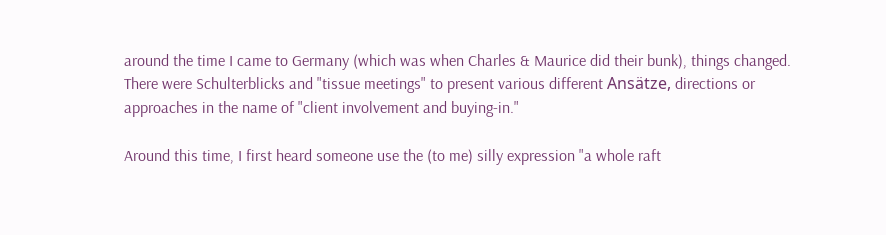around the time I came to Germany (which was when Charles & Maurice did their bunk), things changed. There were Schulterblicks and "tissue meetings" to present various different Ansätze, directions or approaches in the name of "client involvement and buying-in."

Around this time, I first heard someone use the (to me) silly expression "a whole raft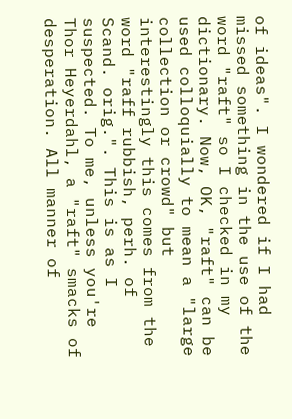of ideas". I wondered if I had missed something in the use of the word "raft" so I checked in my dictionary. Now, OK, "raft" can be used colloquially to mean a "large collection or crowd" but interestingly this comes from the word "raff rubbish, perh. of Scand. orig.". This is as I suspected. To me, unless you're Thor Heyerdahl, a "raft" smacks of desperation. All manner of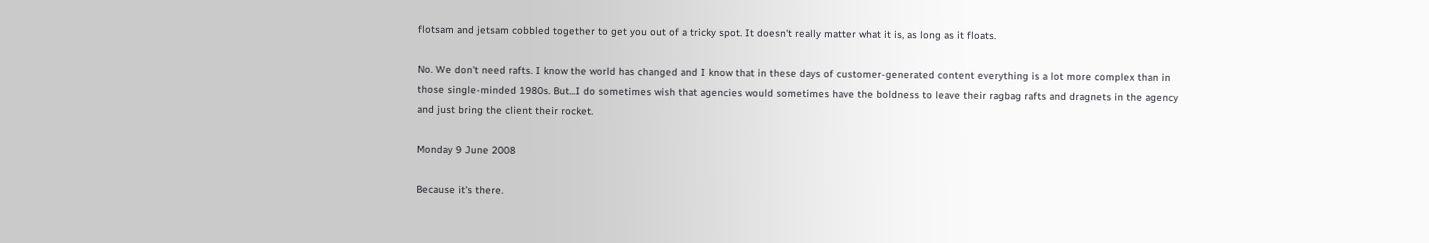flotsam and jetsam cobbled together to get you out of a tricky spot. It doesn't really matter what it is, as long as it floats.

No. We don't need rafts. I know the world has changed and I know that in these days of customer-generated content everything is a lot more complex than in those single-minded 1980s. But...I do sometimes wish that agencies would sometimes have the boldness to leave their ragbag rafts and dragnets in the agency and just bring the client their rocket.

Monday 9 June 2008

Because it's there.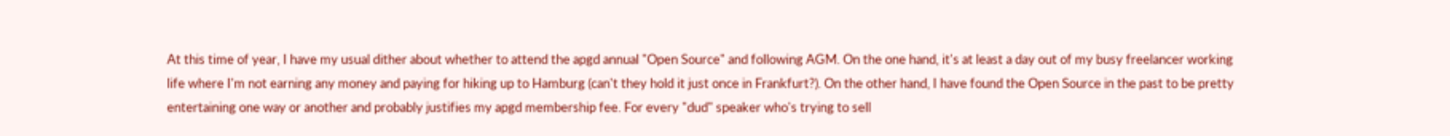At this time of year, I have my usual dither about whether to attend the apgd annual "Open Source" and following AGM. On the one hand, it's at least a day out of my busy freelancer working life where I'm not earning any money and paying for hiking up to Hamburg (can't they hold it just once in Frankfurt?). On the other hand, I have found the Open Source in the past to be pretty entertaining one way or another and probably justifies my apgd membership fee. For every "dud" speaker who's trying to sell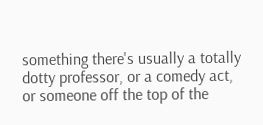something there's usually a totally dotty professor, or a comedy act, or someone off the top of the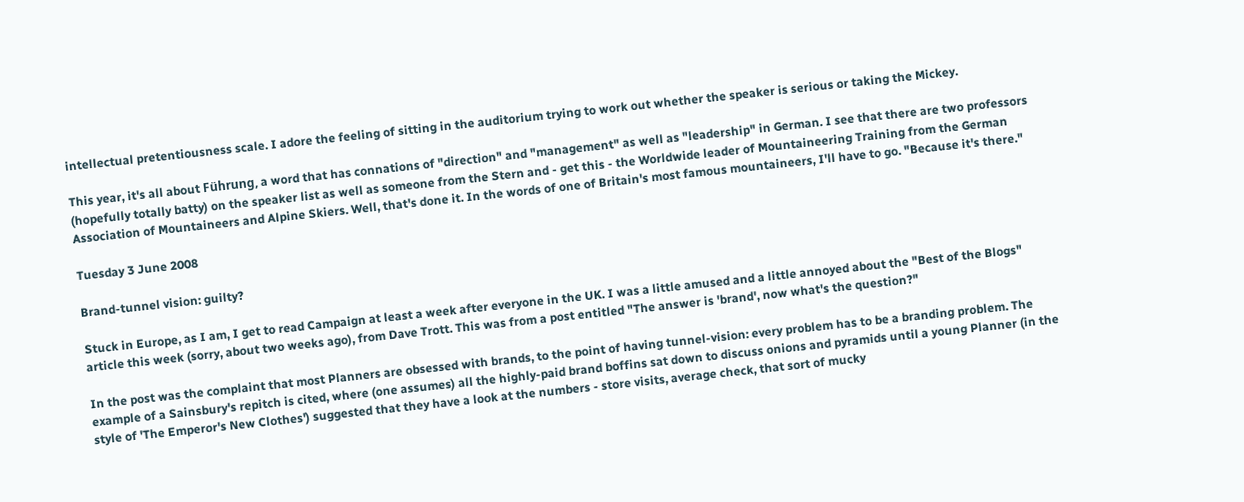intellectual pretentiousness scale. I adore the feeling of sitting in the auditorium trying to work out whether the speaker is serious or taking the Mickey.

This year, it's all about Führung, a word that has connations of "direction" and "management" as well as "leadership" in German. I see that there are two professors (hopefully totally batty) on the speaker list as well as someone from the Stern and - get this - the Worldwide leader of Mountaineering Training from the German Association of Mountaineers and Alpine Skiers. Well, that's done it. In the words of one of Britain's most famous mountaineers, I'll have to go. "Because it's there."

Tuesday 3 June 2008

Brand-tunnel vision: guilty?

Stuck in Europe, as I am, I get to read Campaign at least a week after everyone in the UK. I was a little amused and a little annoyed about the "Best of the Blogs" article this week (sorry, about two weeks ago), from Dave Trott. This was from a post entitled "The answer is 'brand', now what's the question?"

In the post was the complaint that most Planners are obsessed with brands, to the point of having tunnel-vision: every problem has to be a branding problem. The example of a Sainsbury's repitch is cited, where (one assumes) all the highly-paid brand boffins sat down to discuss onions and pyramids until a young Planner (in the style of 'The Emperor's New Clothes') suggested that they have a look at the numbers - store visits, average check, that sort of mucky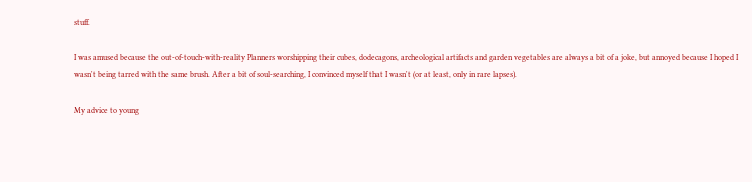stuff.

I was amused because the out-of-touch-with-reality Planners worshipping their cubes, dodecagons, archeological artifacts and garden vegetables are always a bit of a joke, but annoyed because I hoped I wasn't being tarred with the same brush. After a bit of soul-searching, I convinced myself that I wasn't (or at least, only in rare lapses).

My advice to young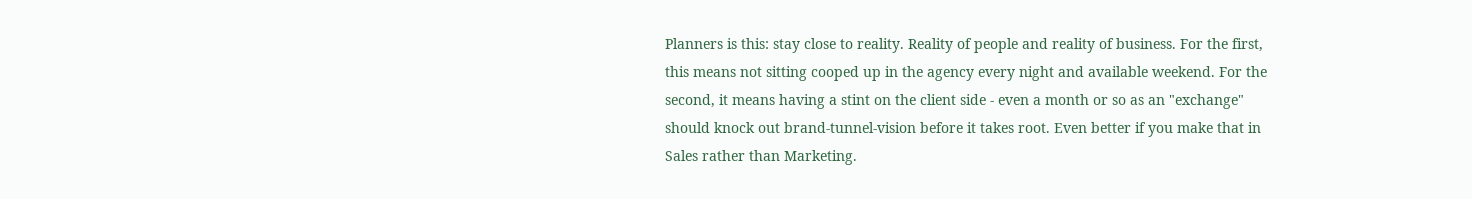Planners is this: stay close to reality. Reality of people and reality of business. For the first, this means not sitting cooped up in the agency every night and available weekend. For the second, it means having a stint on the client side - even a month or so as an "exchange" should knock out brand-tunnel-vision before it takes root. Even better if you make that in Sales rather than Marketing.